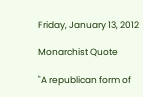Friday, January 13, 2012

Monarchist Quote

"A republican form of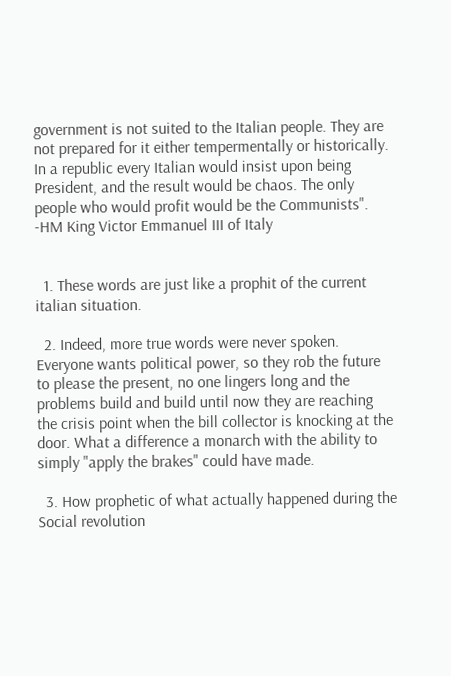government is not suited to the Italian people. They are not prepared for it either tempermentally or historically. In a republic every Italian would insist upon being President, and the result would be chaos. The only people who would profit would be the Communists".
-HM King Victor Emmanuel III of Italy


  1. These words are just like a prophit of the current italian situation.

  2. Indeed, more true words were never spoken. Everyone wants political power, so they rob the future to please the present, no one lingers long and the problems build and build until now they are reaching the crisis point when the bill collector is knocking at the door. What a difference a monarch with the ability to simply "apply the brakes" could have made.

  3. How prophetic of what actually happened during the Social revolution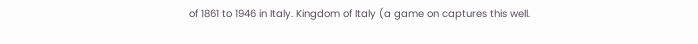of 1861 to 1946 in Italy. Kingdom of Italy (a game on captures this well.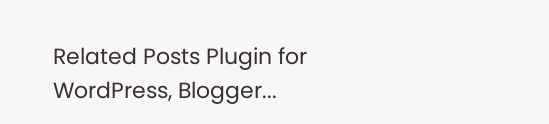Related Posts Plugin for WordPress, Blogger...